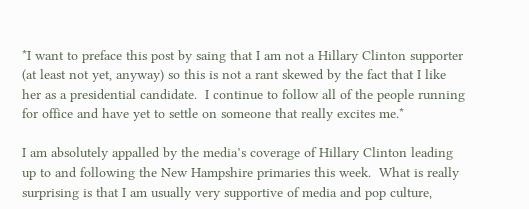*I want to preface this post by saing that I am not a Hillary Clinton supporter (at least not yet, anyway) so this is not a rant skewed by the fact that I like her as a presidential candidate.  I continue to follow all of the people running for office and have yet to settle on someone that really excites me.*

I am absolutely appalled by the media’s coverage of Hillary Clinton leading up to and following the New Hampshire primaries this week.  What is really surprising is that I am usually very supportive of media and pop culture,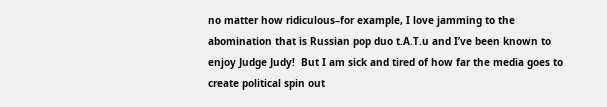no matter how ridiculous–for example, I love jamming to the abomination that is Russian pop duo t.A.T.u and I’ve been known to enjoy Judge Judy!  But I am sick and tired of how far the media goes to create political spin out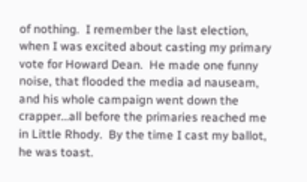of nothing.  I remember the last election, when I was excited about casting my primary vote for Howard Dean.  He made one funny noise, that flooded the media ad nauseam, and his whole campaign went down the crapper…all before the primaries reached me in Little Rhody.  By the time I cast my ballot, he was toast.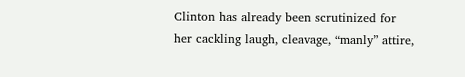Clinton has already been scrutinized for her cackling laugh, cleavage, “manly” attire,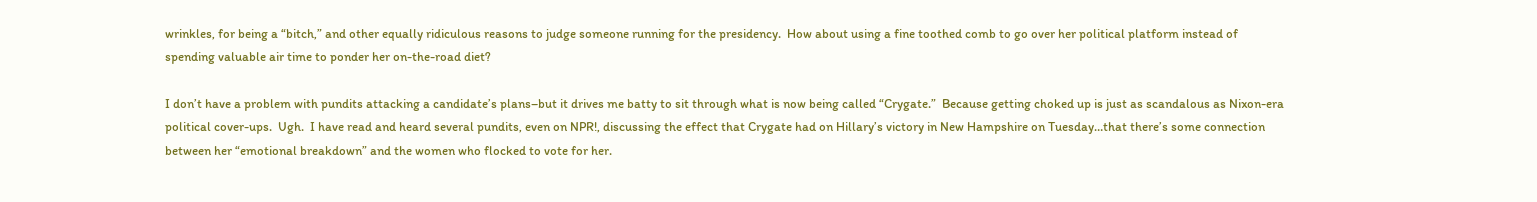wrinkles, for being a “bitch,” and other equally ridiculous reasons to judge someone running for the presidency.  How about using a fine toothed comb to go over her political platform instead of spending valuable air time to ponder her on-the-road diet?

I don’t have a problem with pundits attacking a candidate’s plans–but it drives me batty to sit through what is now being called “Crygate.”  Because getting choked up is just as scandalous as Nixon-era political cover-ups.  Ugh.  I have read and heard several pundits, even on NPR!, discussing the effect that Crygate had on Hillary’s victory in New Hampshire on Tuesday…that there’s some connection between her “emotional breakdown” and the women who flocked to vote for her.